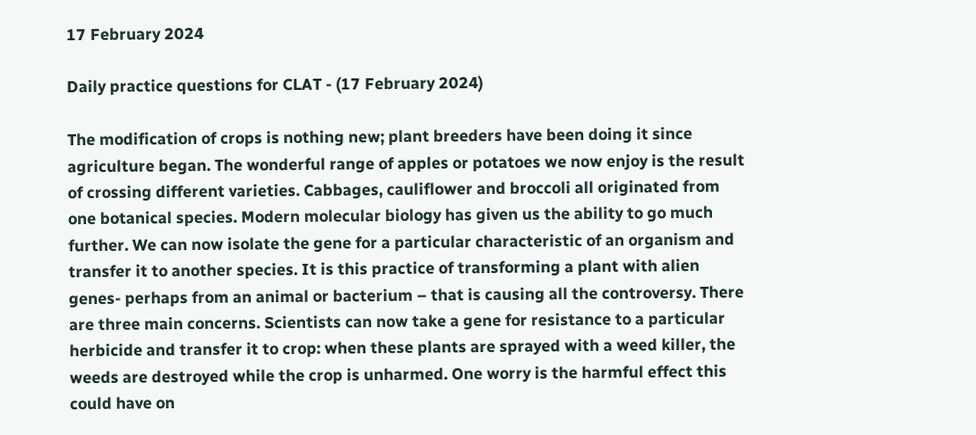17 February 2024

Daily practice questions for CLAT - (17 February 2024)

The modification of crops is nothing new; plant breeders have been doing it since agriculture began. The wonderful range of apples or potatoes we now enjoy is the result of crossing different varieties. Cabbages, cauliflower and broccoli all originated from one botanical species. Modern molecular biology has given us the ability to go much further. We can now isolate the gene for a particular characteristic of an organism and transfer it to another species. It is this practice of transforming a plant with alien genes- perhaps from an animal or bacterium – that is causing all the controversy. There are three main concerns. Scientists can now take a gene for resistance to a particular herbicide and transfer it to crop: when these plants are sprayed with a weed killer, the weeds are destroyed while the crop is unharmed. One worry is the harmful effect this could have on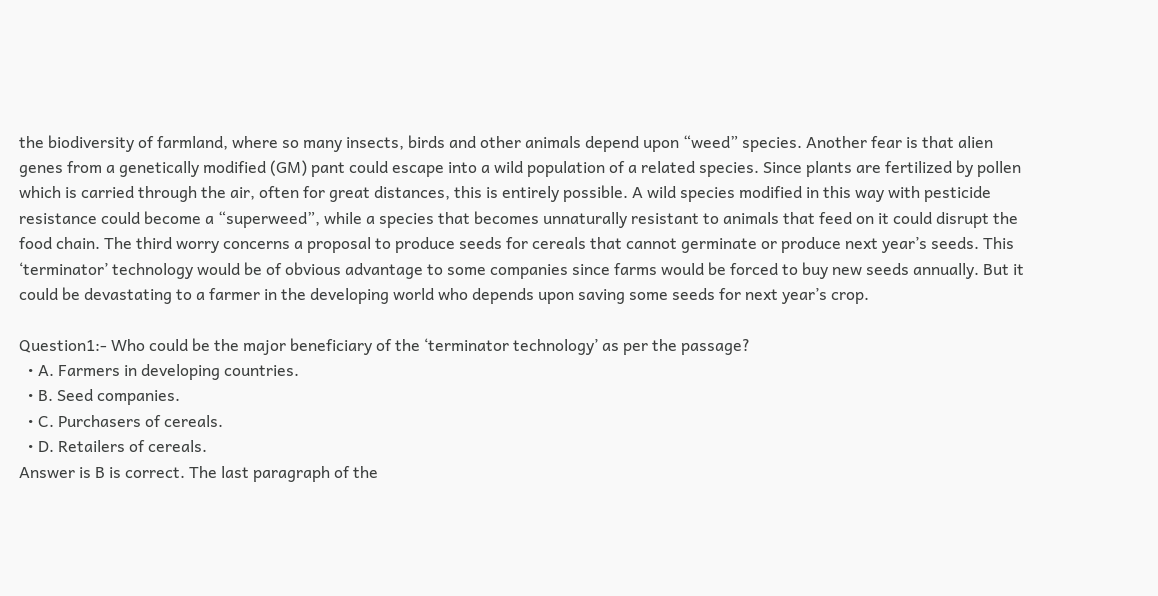the biodiversity of farmland, where so many insects, birds and other animals depend upon “weed” species. Another fear is that alien genes from a genetically modified (GM) pant could escape into a wild population of a related species. Since plants are fertilized by pollen which is carried through the air, often for great distances, this is entirely possible. A wild species modified in this way with pesticide resistance could become a “superweed”, while a species that becomes unnaturally resistant to animals that feed on it could disrupt the food chain. The third worry concerns a proposal to produce seeds for cereals that cannot germinate or produce next year’s seeds. This ‘terminator’ technology would be of obvious advantage to some companies since farms would be forced to buy new seeds annually. But it could be devastating to a farmer in the developing world who depends upon saving some seeds for next year’s crop.

Question1:- Who could be the major beneficiary of the ‘terminator technology’ as per the passage?
  • A. Farmers in developing countries.
  • B. Seed companies.
  • C. Purchasers of cereals.
  • D. Retailers of cereals.
Answer is B is correct. The last paragraph of the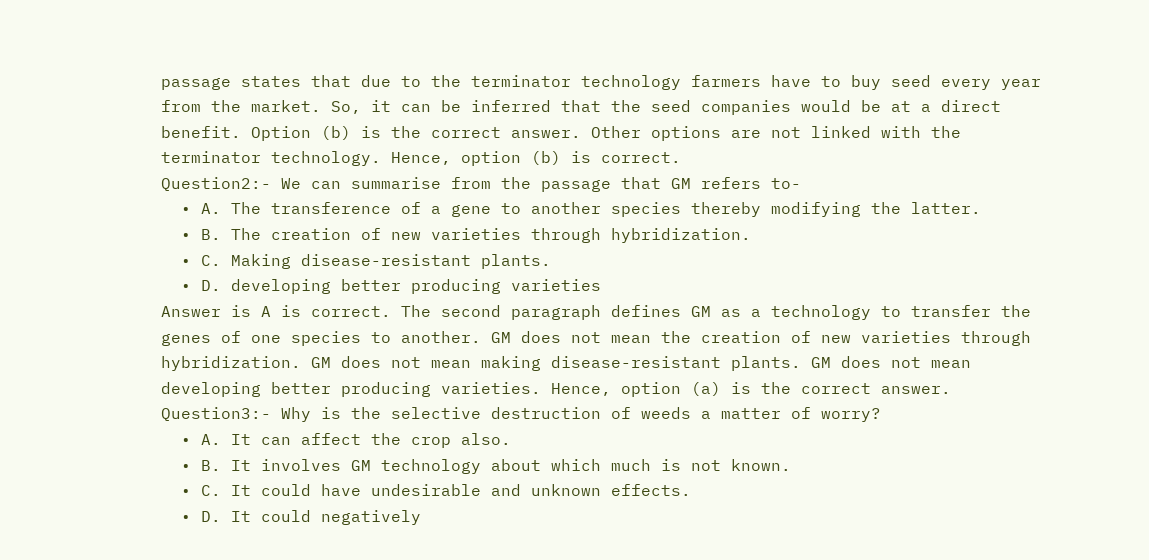passage states that due to the terminator technology farmers have to buy seed every year from the market. So, it can be inferred that the seed companies would be at a direct benefit. Option (b) is the correct answer. Other options are not linked with the terminator technology. Hence, option (b) is correct.
Question2:- We can summarise from the passage that GM refers to-
  • A. The transference of a gene to another species thereby modifying the latter.
  • B. The creation of new varieties through hybridization.
  • C. Making disease-resistant plants.
  • D. developing better producing varieties
Answer is A is correct. The second paragraph defines GM as a technology to transfer the genes of one species to another. GM does not mean the creation of new varieties through hybridization. GM does not mean making disease-resistant plants. GM does not mean developing better producing varieties. Hence, option (a) is the correct answer.
Question3:- Why is the selective destruction of weeds a matter of worry?
  • A. It can affect the crop also.
  • B. It involves GM technology about which much is not known.
  • C. It could have undesirable and unknown effects.
  • D. It could negatively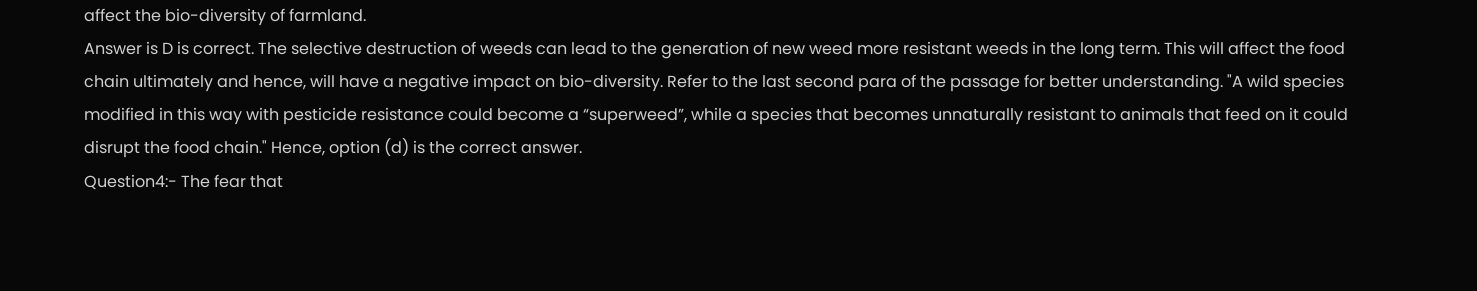affect the bio-diversity of farmland.
Answer is D is correct. The selective destruction of weeds can lead to the generation of new weed more resistant weeds in the long term. This will affect the food chain ultimately and hence, will have a negative impact on bio-diversity. Refer to the last second para of the passage for better understanding. "A wild species modified in this way with pesticide resistance could become a “superweed”, while a species that becomes unnaturally resistant to animals that feed on it could disrupt the food chain." Hence, option (d) is the correct answer.
Question4:- The fear that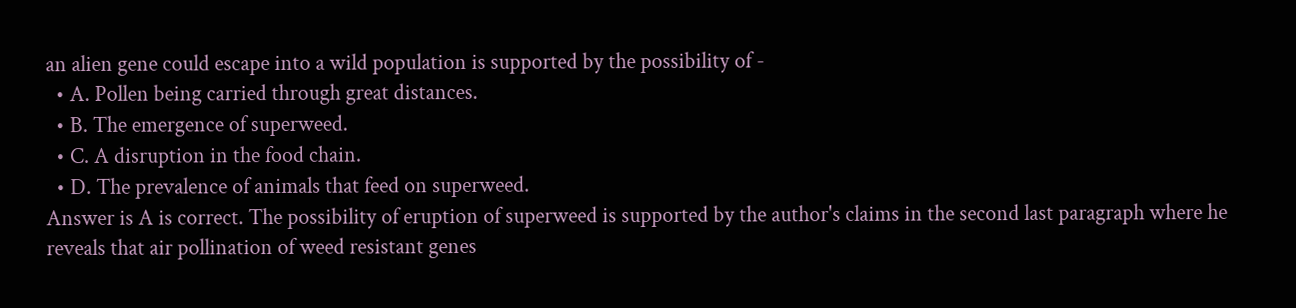an alien gene could escape into a wild population is supported by the possibility of -
  • A. Pollen being carried through great distances.
  • B. The emergence of superweed.
  • C. A disruption in the food chain.
  • D. The prevalence of animals that feed on superweed.
Answer is A is correct. The possibility of eruption of superweed is supported by the author's claims in the second last paragraph where he reveals that air pollination of weed resistant genes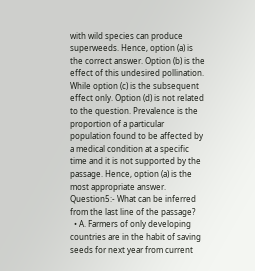with wild species can produce superweeds. Hence, option (a) is the correct answer. Option (b) is the effect of this undesired pollination. While option (c) is the subsequent effect only. Option (d) is not related to the question. Prevalence is the proportion of a particular population found to be affected by a medical condition at a specific time and it is not supported by the passage. Hence, option (a) is the most appropriate answer.
Question5:- What can be inferred from the last line of the passage?
  • A. Farmers of only developing countries are in the habit of saving seeds for next year from current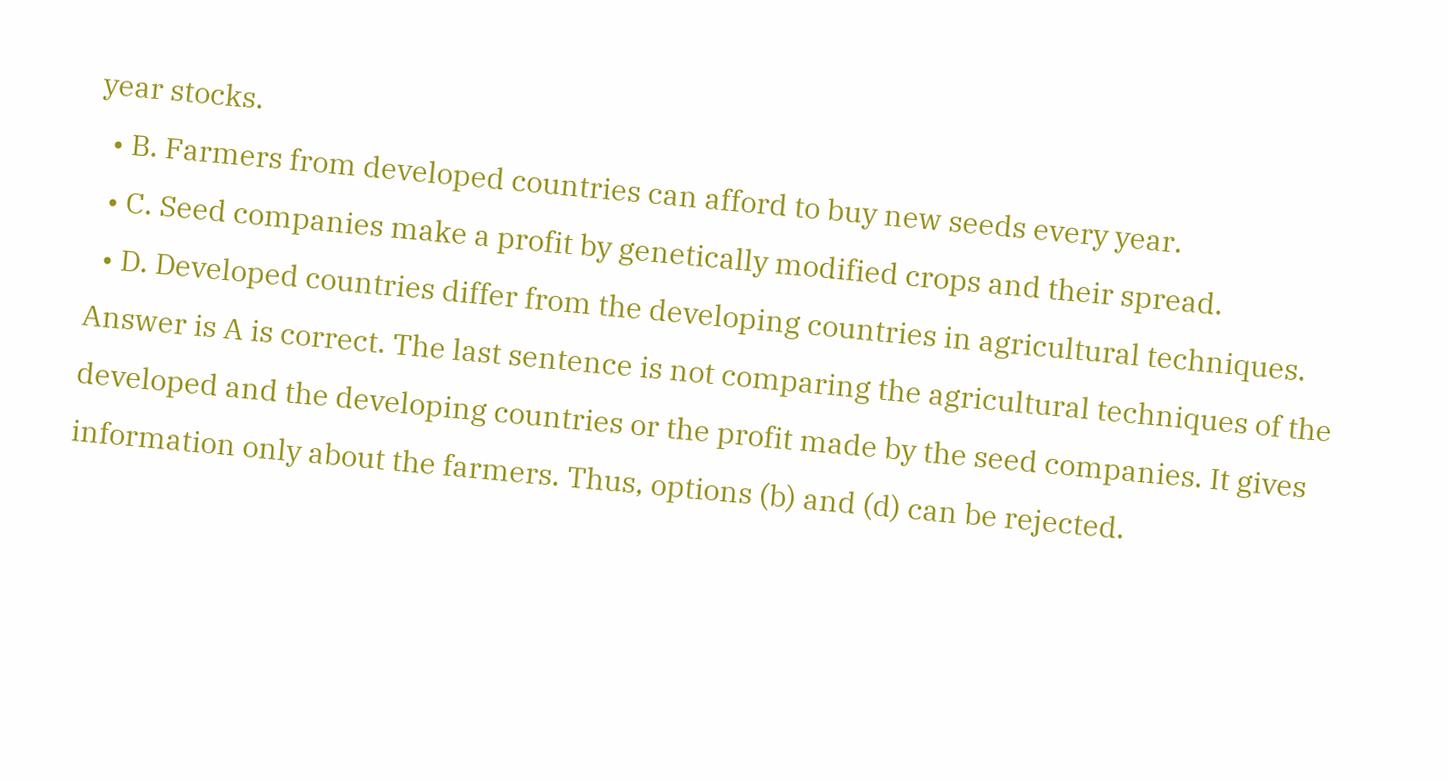year stocks.
  • B. Farmers from developed countries can afford to buy new seeds every year.
  • C. Seed companies make a profit by genetically modified crops and their spread.
  • D. Developed countries differ from the developing countries in agricultural techniques.
Answer is A is correct. The last sentence is not comparing the agricultural techniques of the developed and the developing countries or the profit made by the seed companies. It gives information only about the farmers. Thus, options (b) and (d) can be rejected.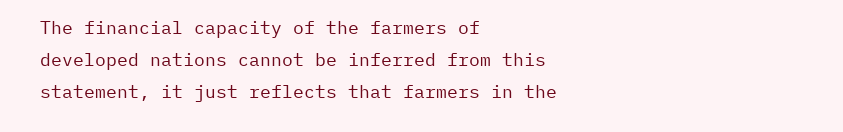The financial capacity of the farmers of developed nations cannot be inferred from this statement, it just reflects that farmers in the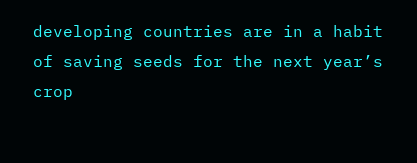developing countries are in a habit of saving seeds for the next year’s crop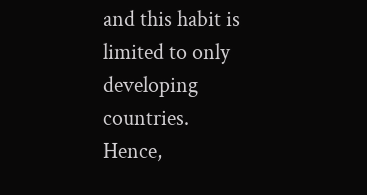and this habit is limited to only developing countries. Hence,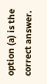option (a) is the correct answer.